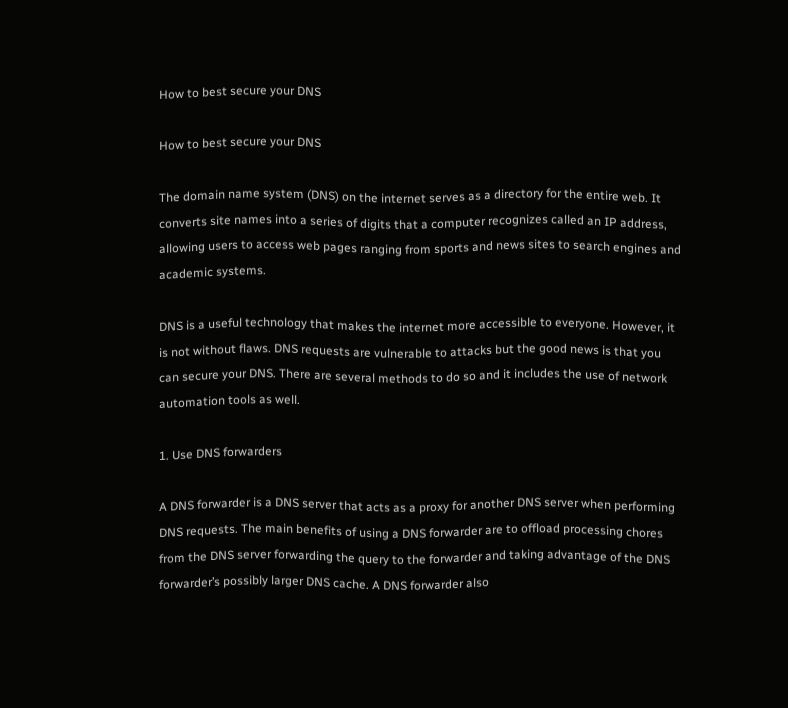How to best secure your DNS

How to best secure your DNS

The domain name system (DNS) on the internet serves as a directory for the entire web. It converts site names into a series of digits that a computer recognizes called an IP address, allowing users to access web pages ranging from sports and news sites to search engines and academic systems.

DNS is a useful technology that makes the internet more accessible to everyone. However, it is not without flaws. DNS requests are vulnerable to attacks but the good news is that you can secure your DNS. There are several methods to do so and it includes the use of network automation tools as well.

1. Use DNS forwarders

A DNS forwarder is a DNS server that acts as a proxy for another DNS server when performing DNS requests. The main benefits of using a DNS forwarder are to offload processing chores from the DNS server forwarding the query to the forwarder and taking advantage of the DNS forwarder’s possibly larger DNS cache. A DNS forwarder also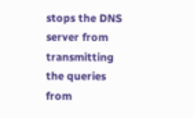stops the DNS server from transmitting the queries from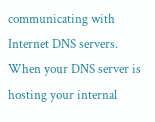communicating with Internet DNS servers.
When your DNS server is hosting your internal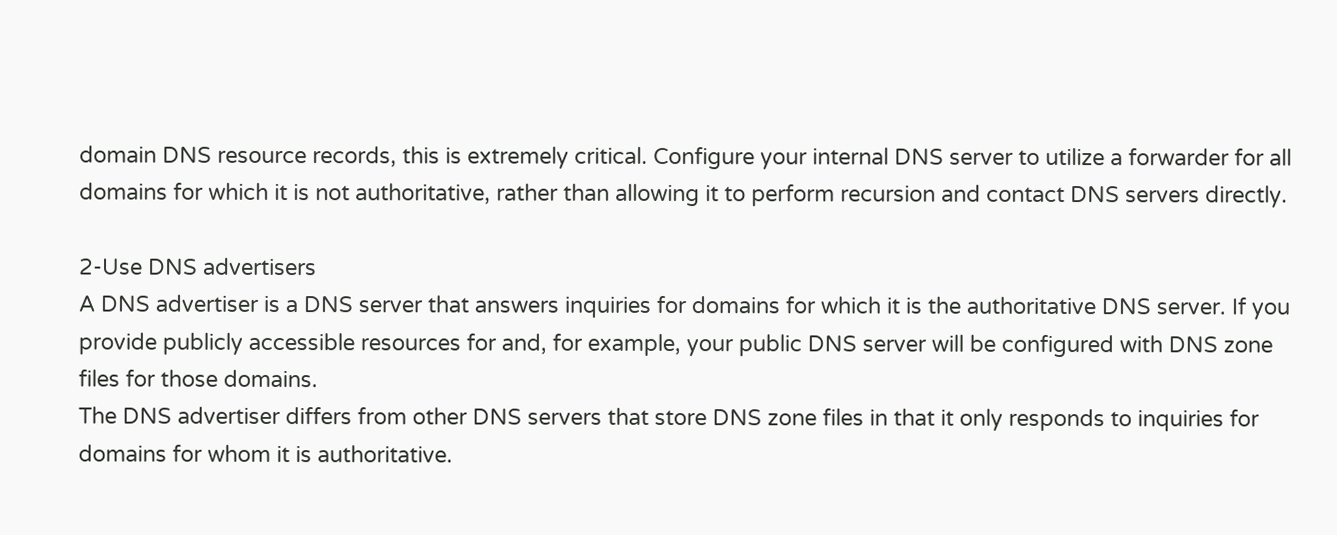domain DNS resource records, this is extremely critical. Configure your internal DNS server to utilize a forwarder for all domains for which it is not authoritative, rather than allowing it to perform recursion and contact DNS servers directly.

2-Use DNS advertisers
A DNS advertiser is a DNS server that answers inquiries for domains for which it is the authoritative DNS server. If you provide publicly accessible resources for and, for example, your public DNS server will be configured with DNS zone files for those domains.
The DNS advertiser differs from other DNS servers that store DNS zone files in that it only responds to inquiries for domains for whom it is authoritative.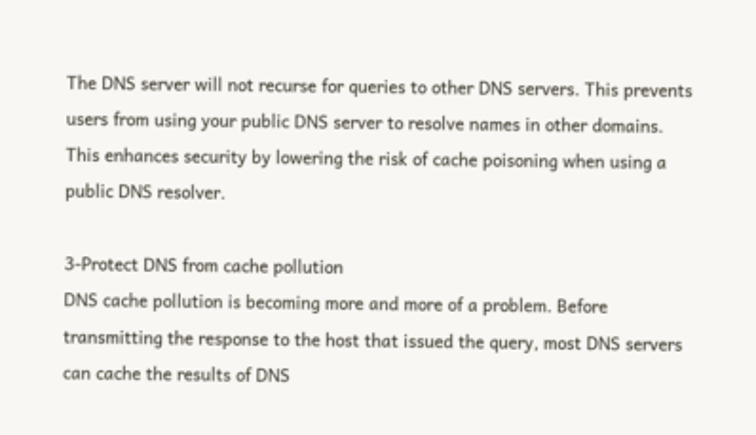The DNS server will not recurse for queries to other DNS servers. This prevents users from using your public DNS server to resolve names in other domains. This enhances security by lowering the risk of cache poisoning when using a public DNS resolver.

3-Protect DNS from cache pollution
DNS cache pollution is becoming more and more of a problem. Before transmitting the response to the host that issued the query, most DNS servers can cache the results of DNS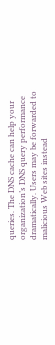queries. The DNS cache can help your organization’s DNS query performance dramatically. Users may be forwarded to malicious Web sites instead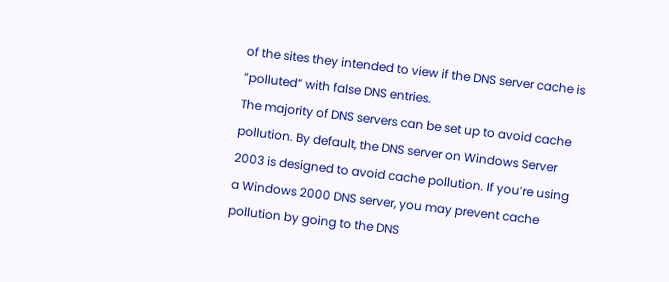of the sites they intended to view if the DNS server cache is “polluted” with false DNS entries.
The majority of DNS servers can be set up to avoid cache pollution. By default, the DNS server on Windows Server 2003 is designed to avoid cache pollution. If you’re using a Windows 2000 DNS server, you may prevent cache pollution by going to the DNS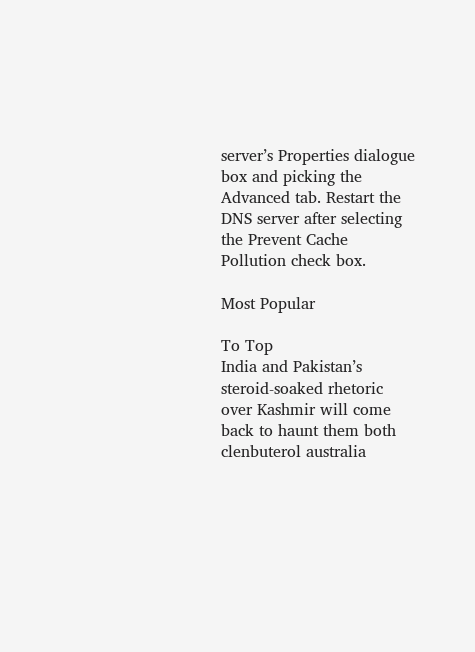server’s Properties dialogue box and picking the Advanced tab. Restart the DNS server after selecting the Prevent Cache Pollution check box.

Most Popular

To Top
India and Pakistan’s steroid-soaked rhetoric over Kashmir will come back to haunt them both clenbuterol australia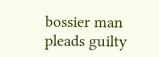bossier man pleads guilty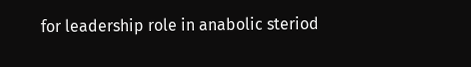for leadership role in anabolic steriod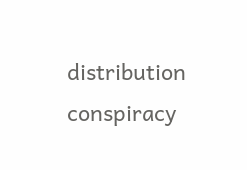distribution conspiracy